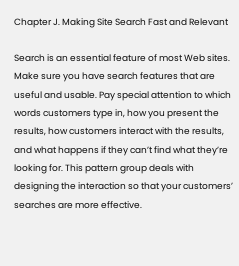Chapter J. Making Site Search Fast and Relevant

Search is an essential feature of most Web sites. Make sure you have search features that are useful and usable. Pay special attention to which words customers type in, how you present the results, how customers interact with the results, and what happens if they can’t find what they’re looking for. This pattern group deals with designing the interaction so that your customers’ searches are more effective.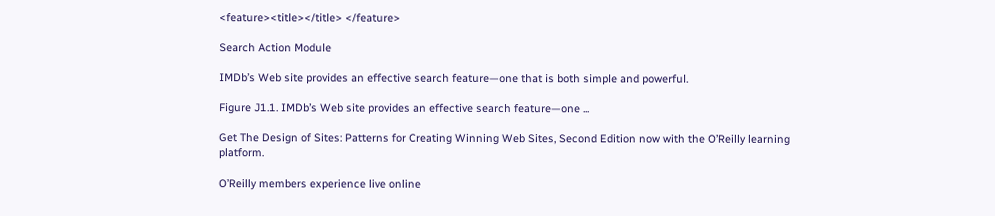<feature><title></title> </feature>

Search Action Module

IMDb’s Web site provides an effective search feature—one that is both simple and powerful.

Figure J1.1. IMDb’s Web site provides an effective search feature—one ...

Get The Design of Sites: Patterns for Creating Winning Web Sites, Second Edition now with the O’Reilly learning platform.

O’Reilly members experience live online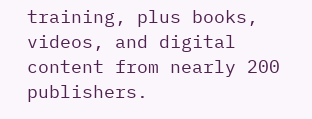training, plus books, videos, and digital content from nearly 200 publishers.